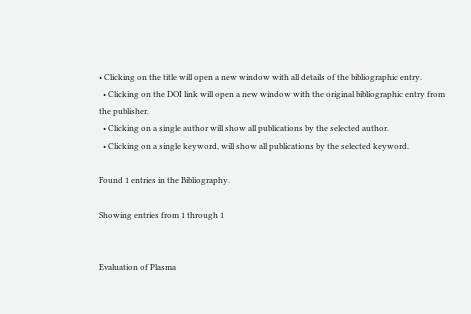• Clicking on the title will open a new window with all details of the bibliographic entry.
  • Clicking on the DOI link will open a new window with the original bibliographic entry from the publisher.
  • Clicking on a single author will show all publications by the selected author.
  • Clicking on a single keyword, will show all publications by the selected keyword.

Found 1 entries in the Bibliography.

Showing entries from 1 through 1


Evaluation of Plasma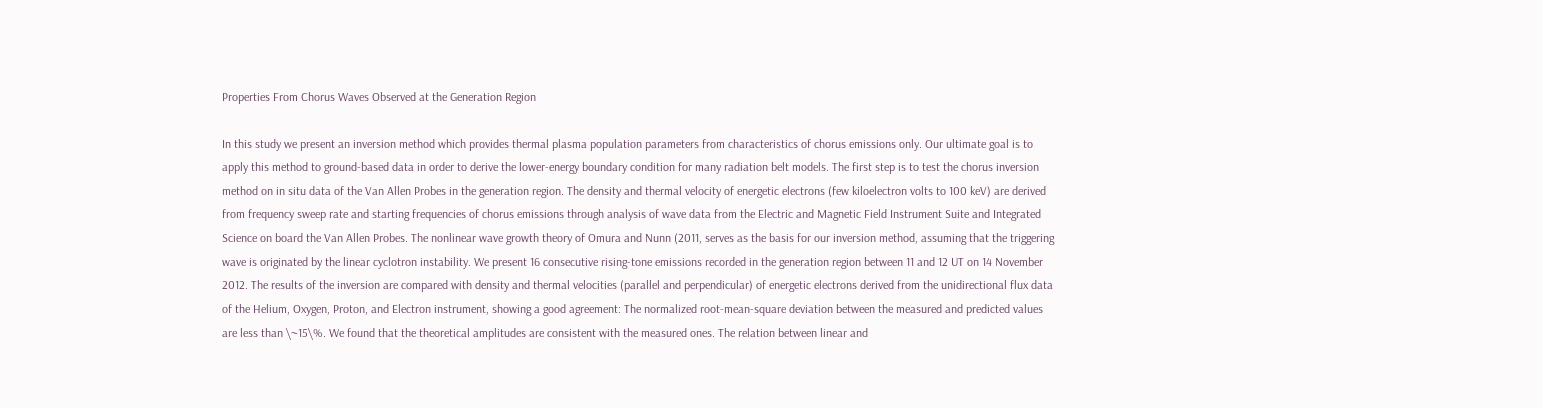Properties From Chorus Waves Observed at the Generation Region

In this study we present an inversion method which provides thermal plasma population parameters from characteristics of chorus emissions only. Our ultimate goal is to apply this method to ground-based data in order to derive the lower-energy boundary condition for many radiation belt models. The first step is to test the chorus inversion method on in situ data of the Van Allen Probes in the generation region. The density and thermal velocity of energetic electrons (few kiloelectron volts to 100 keV) are derived from frequency sweep rate and starting frequencies of chorus emissions through analysis of wave data from the Electric and Magnetic Field Instrument Suite and Integrated Science on board the Van Allen Probes. The nonlinear wave growth theory of Omura and Nunn (2011, serves as the basis for our inversion method, assuming that the triggering wave is originated by the linear cyclotron instability. We present 16 consecutive rising-tone emissions recorded in the generation region between 11 and 12 UT on 14 November 2012. The results of the inversion are compared with density and thermal velocities (parallel and perpendicular) of energetic electrons derived from the unidirectional flux data of the Helium, Oxygen, Proton, and Electron instrument, showing a good agreement: The normalized root-mean-square deviation between the measured and predicted values are less than \~15\%. We found that the theoretical amplitudes are consistent with the measured ones. The relation between linear and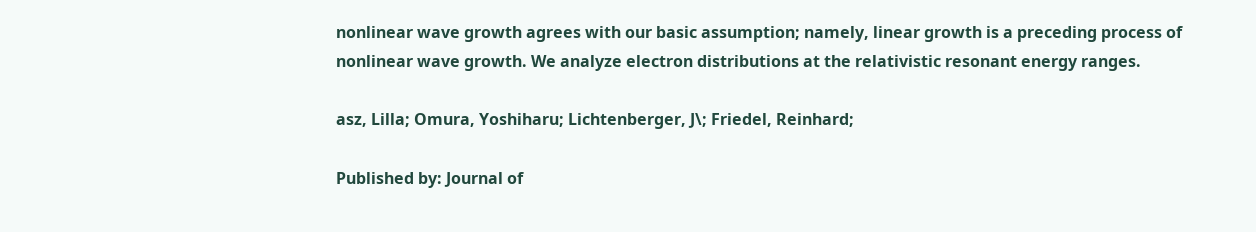nonlinear wave growth agrees with our basic assumption; namely, linear growth is a preceding process of nonlinear wave growth. We analyze electron distributions at the relativistic resonant energy ranges.

asz, Lilla; Omura, Yoshiharu; Lichtenberger, J\; Friedel, Reinhard;

Published by: Journal of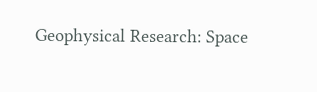Geophysical Research: Space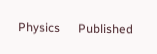Physics      Published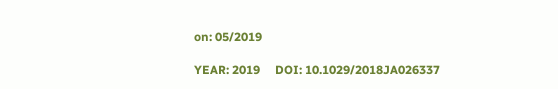on: 05/2019

YEAR: 2019     DOI: 10.1029/2018JA026337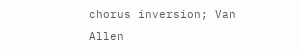chorus inversion; Van Allen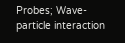Probes; Wave-particle interaction